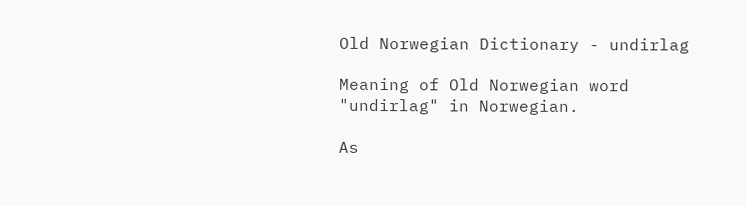Old Norwegian Dictionary - undirlag

Meaning of Old Norwegian word "undirlag" in Norwegian.

As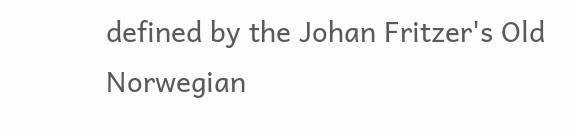defined by the Johan Fritzer's Old Norwegian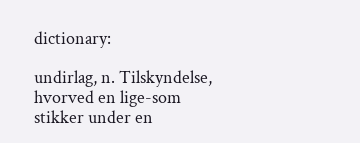dictionary:

undirlag, n. Tilskyndelse, hvorved en lige-som stikker under en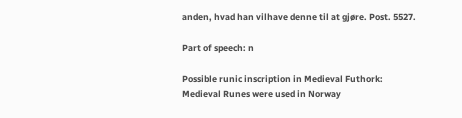anden, hvad han vilhave denne til at gjøre. Post. 5527.

Part of speech: n

Possible runic inscription in Medieval Futhork:
Medieval Runes were used in Norway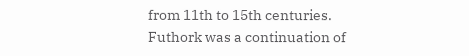from 11th to 15th centuries.
Futhork was a continuation of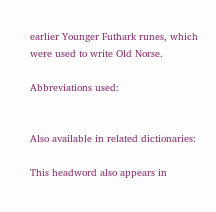earlier Younger Futhark runes, which were used to write Old Norse.

Abbreviations used:


Also available in related dictionaries:

This headword also appears in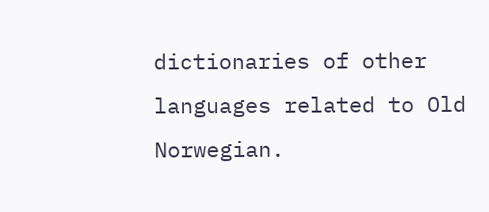dictionaries of other languages related to Old Norwegian.